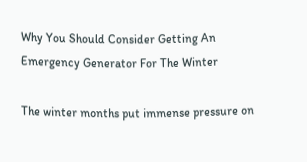Why You Should Consider Getting An Emergency Generator For The Winter

The winter months put immense pressure on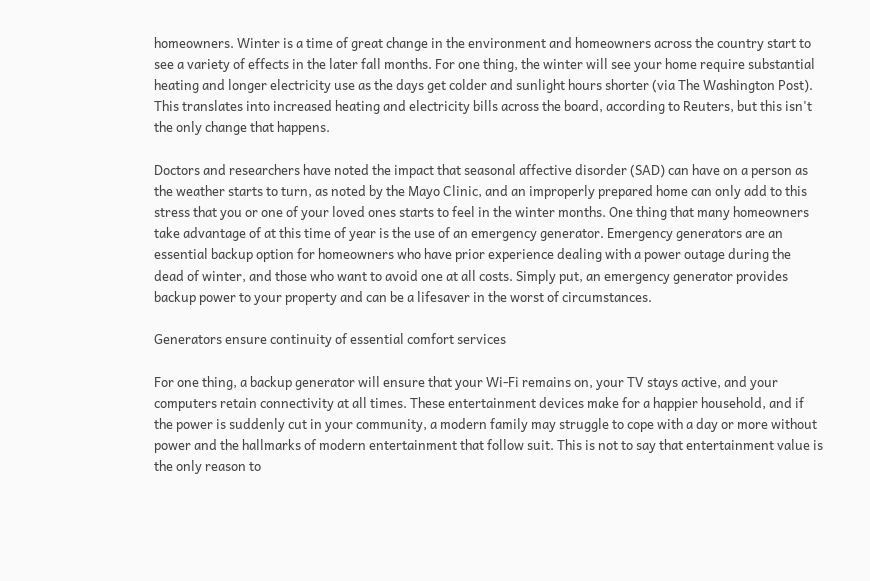homeowners. Winter is a time of great change in the environment and homeowners across the country start to see a variety of effects in the later fall months. For one thing, the winter will see your home require substantial heating and longer electricity use as the days get colder and sunlight hours shorter (via The Washington Post). This translates into increased heating and electricity bills across the board, according to Reuters, but this isn't the only change that happens.

Doctors and researchers have noted the impact that seasonal affective disorder (SAD) can have on a person as the weather starts to turn, as noted by the Mayo Clinic, and an improperly prepared home can only add to this stress that you or one of your loved ones starts to feel in the winter months. One thing that many homeowners take advantage of at this time of year is the use of an emergency generator. Emergency generators are an essential backup option for homeowners who have prior experience dealing with a power outage during the dead of winter, and those who want to avoid one at all costs. Simply put, an emergency generator provides backup power to your property and can be a lifesaver in the worst of circumstances.

Generators ensure continuity of essential comfort services

For one thing, a backup generator will ensure that your Wi-Fi remains on, your TV stays active, and your computers retain connectivity at all times. These entertainment devices make for a happier household, and if the power is suddenly cut in your community, a modern family may struggle to cope with a day or more without power and the hallmarks of modern entertainment that follow suit. This is not to say that entertainment value is the only reason to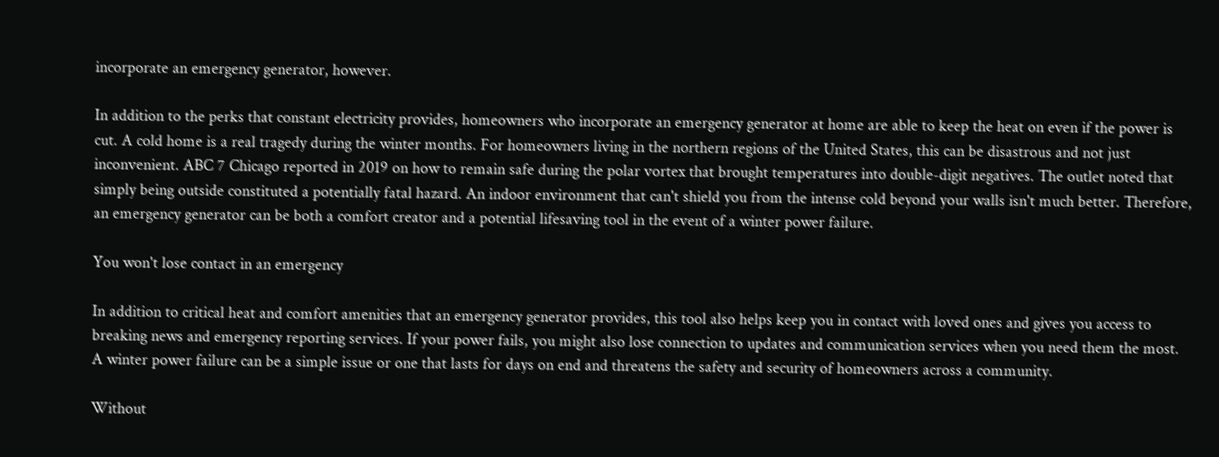incorporate an emergency generator, however.

In addition to the perks that constant electricity provides, homeowners who incorporate an emergency generator at home are able to keep the heat on even if the power is cut. A cold home is a real tragedy during the winter months. For homeowners living in the northern regions of the United States, this can be disastrous and not just inconvenient. ABC 7 Chicago reported in 2019 on how to remain safe during the polar vortex that brought temperatures into double-digit negatives. The outlet noted that simply being outside constituted a potentially fatal hazard. An indoor environment that can't shield you from the intense cold beyond your walls isn't much better. Therefore, an emergency generator can be both a comfort creator and a potential lifesaving tool in the event of a winter power failure.

You won't lose contact in an emergency

In addition to critical heat and comfort amenities that an emergency generator provides, this tool also helps keep you in contact with loved ones and gives you access to breaking news and emergency reporting services. If your power fails, you might also lose connection to updates and communication services when you need them the most. A winter power failure can be a simple issue or one that lasts for days on end and threatens the safety and security of homeowners across a community.

Without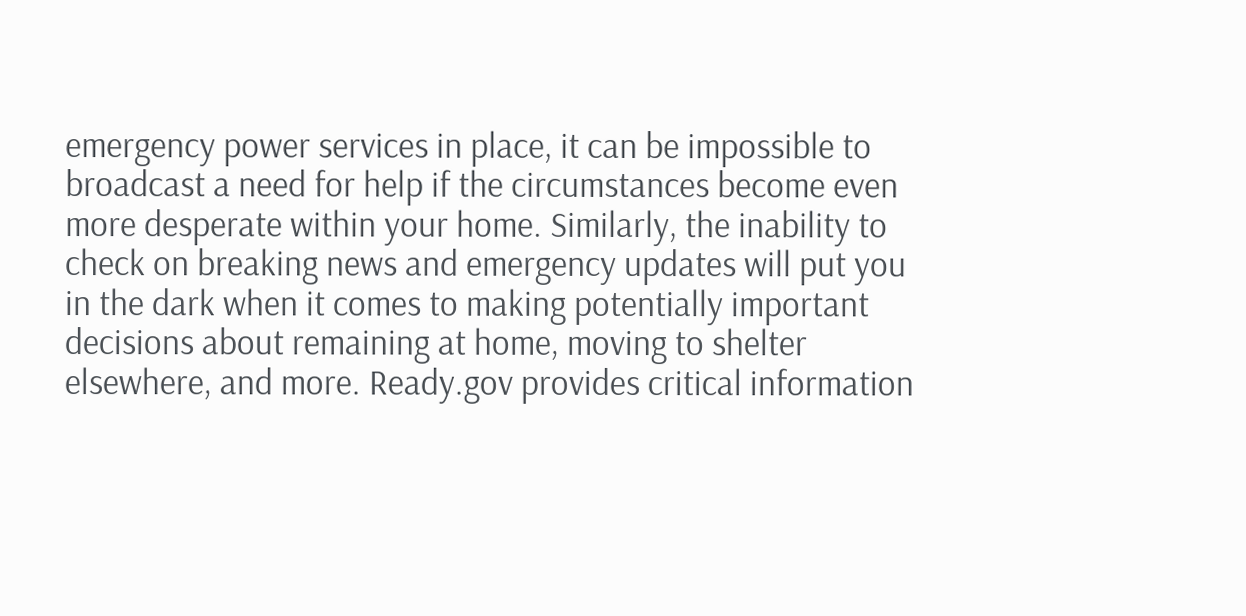emergency power services in place, it can be impossible to broadcast a need for help if the circumstances become even more desperate within your home. Similarly, the inability to check on breaking news and emergency updates will put you in the dark when it comes to making potentially important decisions about remaining at home, moving to shelter elsewhere, and more. Ready.gov provides critical information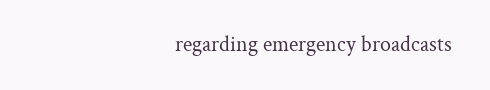regarding emergency broadcasts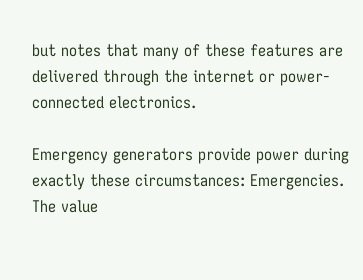but notes that many of these features are delivered through the internet or power-connected electronics.

Emergency generators provide power during exactly these circumstances: Emergencies. The value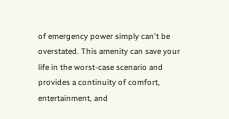of emergency power simply can't be overstated. This amenity can save your life in the worst-case scenario and provides a continuity of comfort, entertainment, and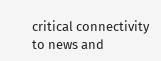critical connectivity to news and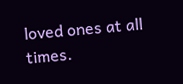loved ones at all times.